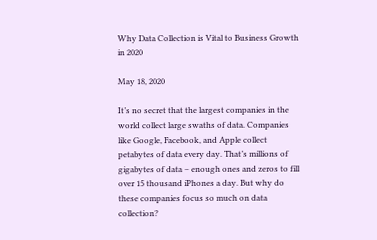Why Data Collection is Vital to Business Growth in 2020

May 18, 2020

It’s no secret that the largest companies in the world collect large swaths of data. Companies like Google, Facebook, and Apple collect petabytes of data every day. That’s millions of gigabytes of data – enough ones and zeros to fill over 15 thousand iPhones a day. But why do these companies focus so much on data collection?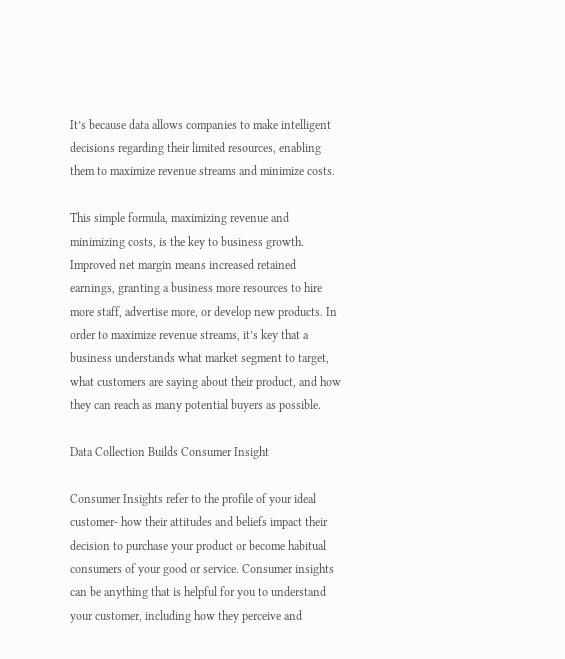It’s because data allows companies to make intelligent decisions regarding their limited resources, enabling them to maximize revenue streams and minimize costs.

This simple formula, maximizing revenue and minimizing costs, is the key to business growth. Improved net margin means increased retained earnings, granting a business more resources to hire more staff, advertise more, or develop new products. In order to maximize revenue streams, it’s key that a business understands what market segment to target, what customers are saying about their product, and how they can reach as many potential buyers as possible.

Data Collection Builds Consumer Insight

Consumer Insights refer to the profile of your ideal customer- how their attitudes and beliefs impact their decision to purchase your product or become habitual consumers of your good or service. Consumer insights can be anything that is helpful for you to understand your customer, including how they perceive and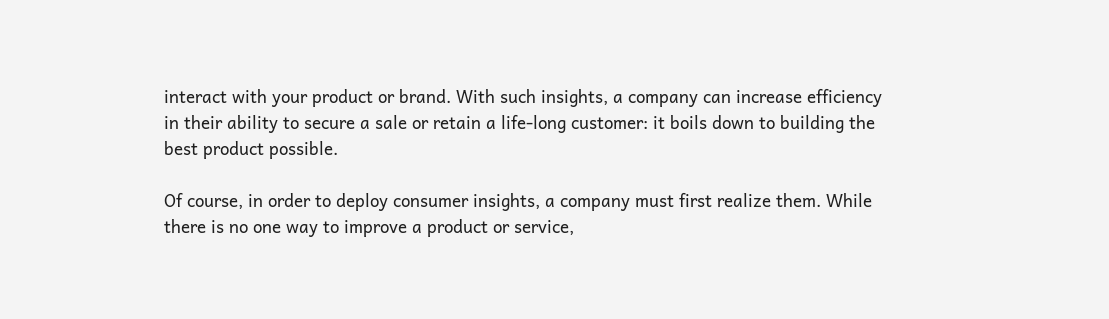interact with your product or brand. With such insights, a company can increase efficiency in their ability to secure a sale or retain a life-long customer: it boils down to building the best product possible.

Of course, in order to deploy consumer insights, a company must first realize them. While there is no one way to improve a product or service,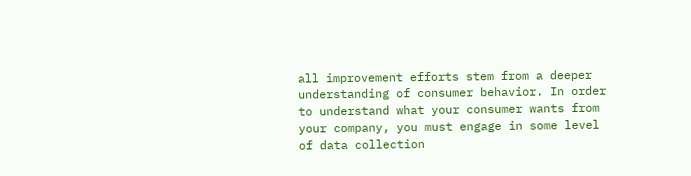all improvement efforts stem from a deeper understanding of consumer behavior. In order to understand what your consumer wants from your company, you must engage in some level of data collection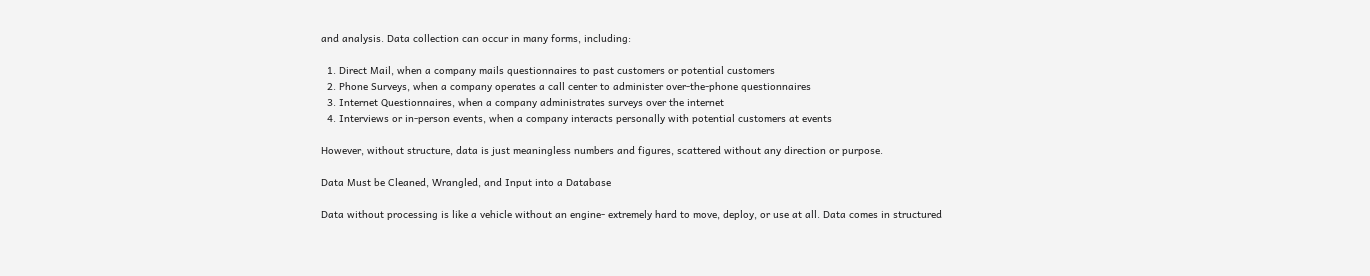and analysis. Data collection can occur in many forms, including:

  1. Direct Mail, when a company mails questionnaires to past customers or potential customers
  2. Phone Surveys, when a company operates a call center to administer over-the-phone questionnaires
  3. Internet Questionnaires, when a company administrates surveys over the internet
  4. Interviews or in-person events, when a company interacts personally with potential customers at events

However, without structure, data is just meaningless numbers and figures, scattered without any direction or purpose.

Data Must be Cleaned, Wrangled, and Input into a Database

Data without processing is like a vehicle without an engine- extremely hard to move, deploy, or use at all. Data comes in structured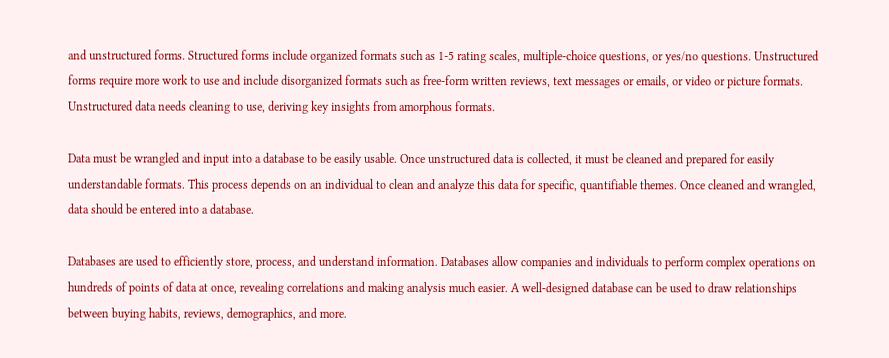and unstructured forms. Structured forms include organized formats such as 1-5 rating scales, multiple-choice questions, or yes/no questions. Unstructured forms require more work to use and include disorganized formats such as free-form written reviews, text messages or emails, or video or picture formats. Unstructured data needs cleaning to use, deriving key insights from amorphous formats.

Data must be wrangled and input into a database to be easily usable. Once unstructured data is collected, it must be cleaned and prepared for easily understandable formats. This process depends on an individual to clean and analyze this data for specific, quantifiable themes. Once cleaned and wrangled, data should be entered into a database.

Databases are used to efficiently store, process, and understand information. Databases allow companies and individuals to perform complex operations on hundreds of points of data at once, revealing correlations and making analysis much easier. A well-designed database can be used to draw relationships between buying habits, reviews, demographics, and more.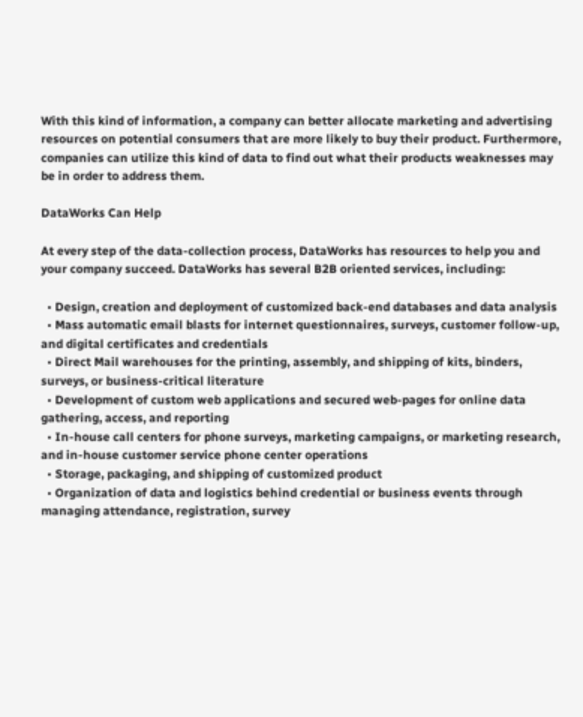With this kind of information, a company can better allocate marketing and advertising resources on potential consumers that are more likely to buy their product. Furthermore, companies can utilize this kind of data to find out what their products weaknesses may be in order to address them.

DataWorks Can Help

At every step of the data-collection process, DataWorks has resources to help you and your company succeed. DataWorks has several B2B oriented services, including:

  • Design, creation and deployment of customized back-end databases and data analysis
  • Mass automatic email blasts for internet questionnaires, surveys, customer follow-up, and digital certificates and credentials
  • Direct Mail warehouses for the printing, assembly, and shipping of kits, binders, surveys, or business-critical literature
  • Development of custom web applications and secured web-pages for online data gathering, access, and reporting
  • In-house call centers for phone surveys, marketing campaigns, or marketing research, and in-house customer service phone center operations
  • Storage, packaging, and shipping of customized product
  • Organization of data and logistics behind credential or business events through managing attendance, registration, survey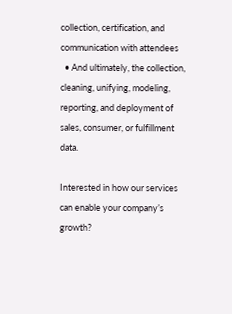collection, certification, and communication with attendees
  • And ultimately, the collection, cleaning, unifying, modeling, reporting, and deployment of sales, consumer, or fulfillment data.

Interested in how our services can enable your company’s growth?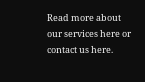Read more about our services here or contact us here.